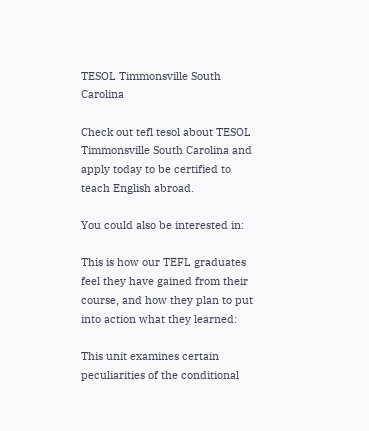TESOL Timmonsville South Carolina

Check out tefl tesol about TESOL Timmonsville South Carolina and apply today to be certified to teach English abroad.

You could also be interested in:

This is how our TEFL graduates feel they have gained from their course, and how they plan to put into action what they learned:

This unit examines certain peculiarities of the conditional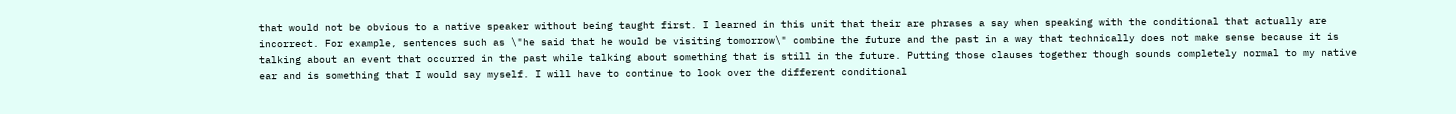that would not be obvious to a native speaker without being taught first. I learned in this unit that their are phrases a say when speaking with the conditional that actually are incorrect. For example, sentences such as \"he said that he would be visiting tomorrow\" combine the future and the past in a way that technically does not make sense because it is talking about an event that occurred in the past while talking about something that is still in the future. Putting those clauses together though sounds completely normal to my native ear and is something that I would say myself. I will have to continue to look over the different conditional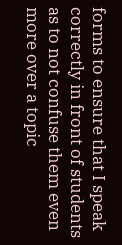forms to ensure that I speak correctly in front of students as to not confuse them even more over a topic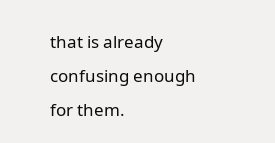that is already confusing enough for them.